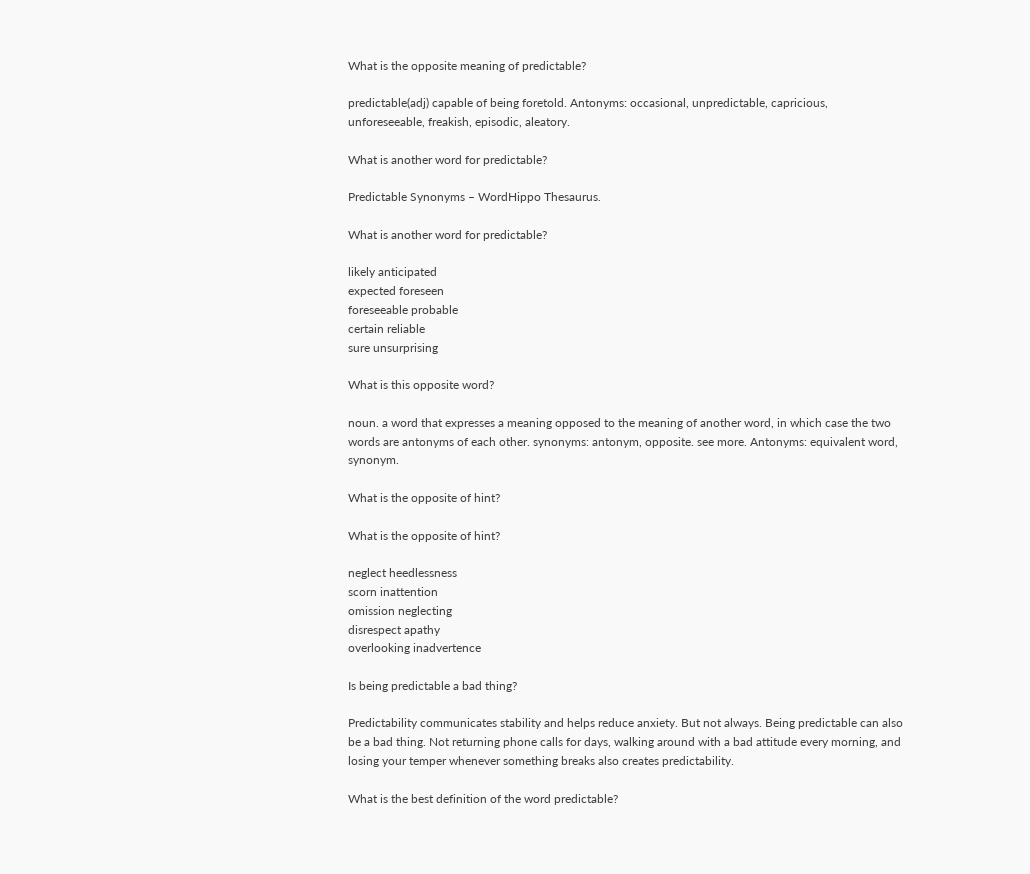What is the opposite meaning of predictable?

predictable(adj) capable of being foretold. Antonyms: occasional, unpredictable, capricious, unforeseeable, freakish, episodic, aleatory.

What is another word for predictable?

Predictable Synonyms – WordHippo Thesaurus.

What is another word for predictable?

likely anticipated
expected foreseen
foreseeable probable
certain reliable
sure unsurprising

What is this opposite word?

noun. a word that expresses a meaning opposed to the meaning of another word, in which case the two words are antonyms of each other. synonyms: antonym, opposite. see more. Antonyms: equivalent word, synonym.

What is the opposite of hint?

What is the opposite of hint?

neglect heedlessness
scorn inattention
omission neglecting
disrespect apathy
overlooking inadvertence

Is being predictable a bad thing?

Predictability communicates stability and helps reduce anxiety. But not always. Being predictable can also be a bad thing. Not returning phone calls for days, walking around with a bad attitude every morning, and losing your temper whenever something breaks also creates predictability.

What is the best definition of the word predictable?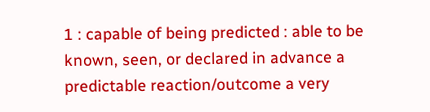1 : capable of being predicted : able to be known, seen, or declared in advance a predictable reaction/outcome a very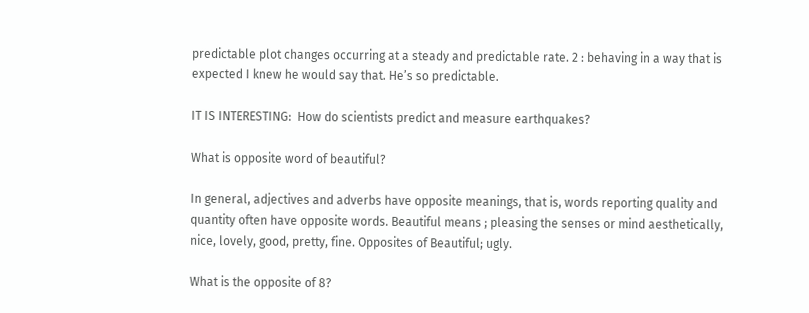predictable plot changes occurring at a steady and predictable rate. 2 : behaving in a way that is expected I knew he would say that. He’s so predictable.

IT IS INTERESTING:  How do scientists predict and measure earthquakes?

What is opposite word of beautiful?

In general, adjectives and adverbs have opposite meanings, that is, words reporting quality and quantity often have opposite words. Beautiful means ; pleasing the senses or mind aesthetically, nice, lovely, good, pretty, fine. Opposites of Beautiful; ugly.

What is the opposite of 8?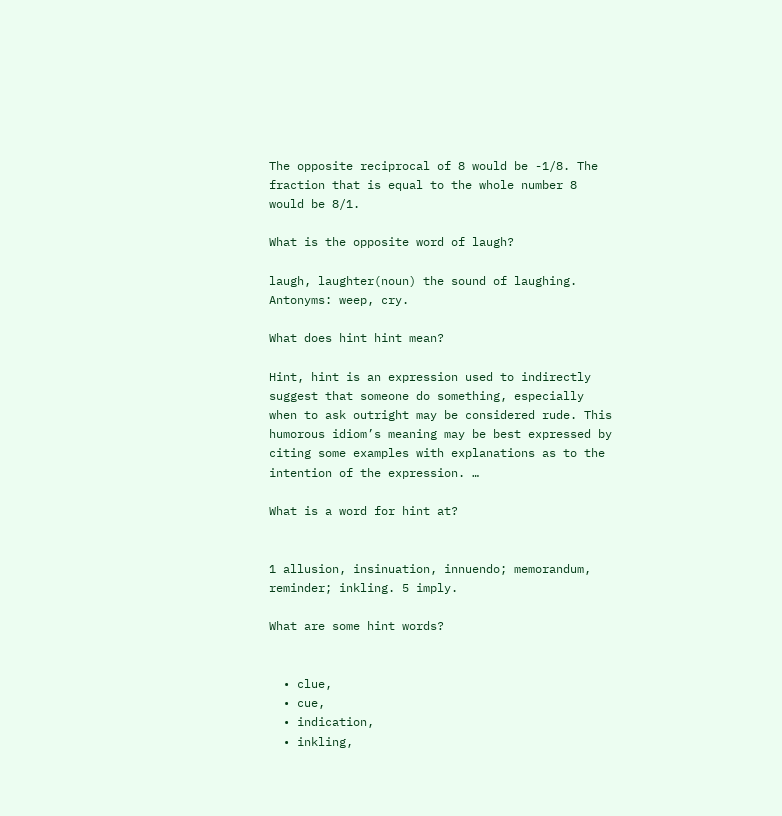The opposite reciprocal of 8 would be -1/8. The fraction that is equal to the whole number 8 would be 8/1.

What is the opposite word of laugh?

laugh, laughter(noun) the sound of laughing. Antonyms: weep, cry.

What does hint hint mean?

Hint, hint is an expression used to indirectly suggest that someone do something, especially when to ask outright may be considered rude. This humorous idiom’s meaning may be best expressed by citing some examples with explanations as to the intention of the expression. …

What is a word for hint at?


1 allusion, insinuation, innuendo; memorandum, reminder; inkling. 5 imply.

What are some hint words?


  • clue,
  • cue,
  • indication,
  • inkling,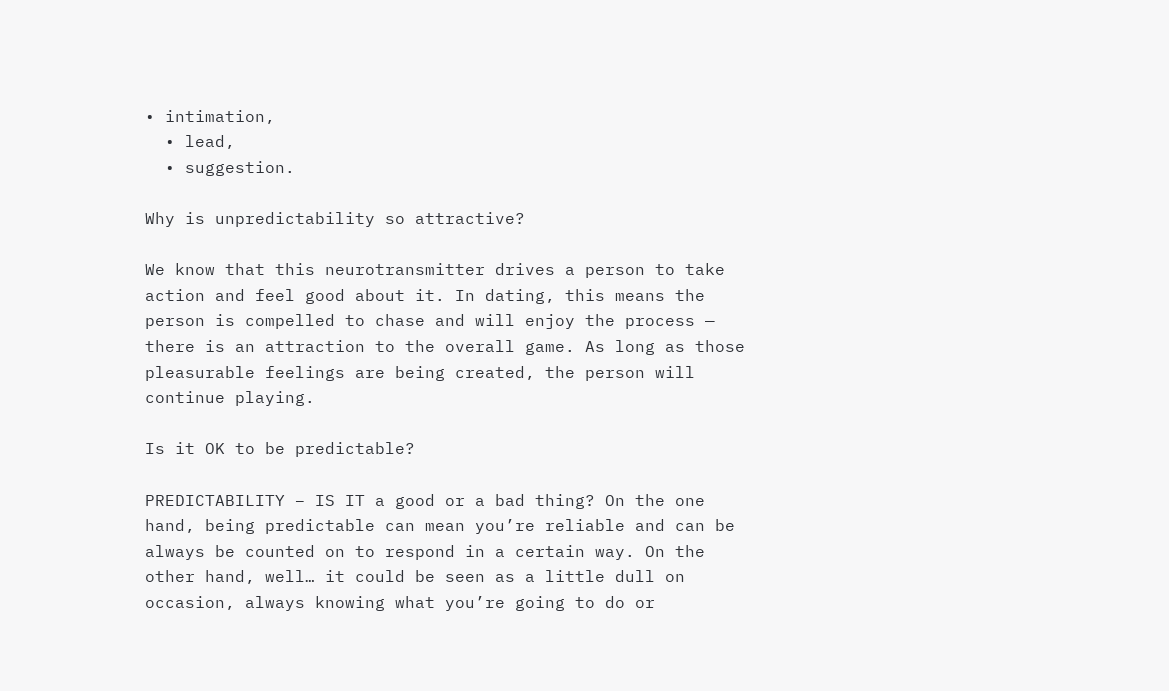• intimation,
  • lead,
  • suggestion.

Why is unpredictability so attractive?

We know that this neurotransmitter drives a person to take action and feel good about it. In dating, this means the person is compelled to chase and will enjoy the process — there is an attraction to the overall game. As long as those pleasurable feelings are being created, the person will continue playing.

Is it OK to be predictable?

PREDICTABILITY – IS IT a good or a bad thing? On the one hand, being predictable can mean you’re reliable and can be always be counted on to respond in a certain way. On the other hand, well… it could be seen as a little dull on occasion, always knowing what you’re going to do or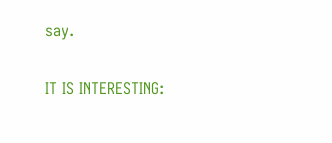say.

IT IS INTERESTING: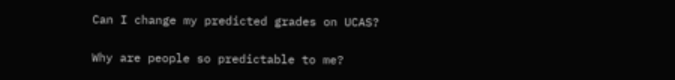Can I change my predicted grades on UCAS?

Why are people so predictable to me?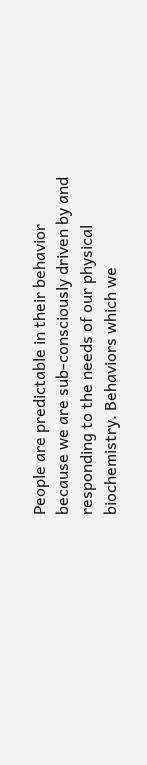People are predictable in their behavior because we are sub-consciously driven by and responding to the needs of our physical biochemistry. Behaviors which we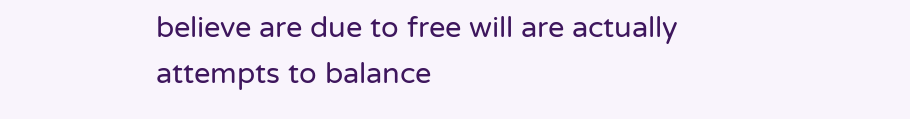believe are due to free will are actually attempts to balance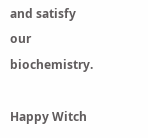and satisfy our biochemistry.

Happy Witch